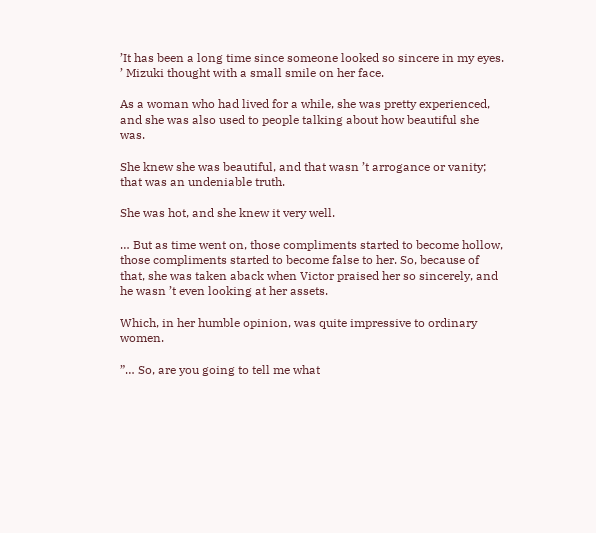’It has been a long time since someone looked so sincere in my eyes. ’ Mizuki thought with a small smile on her face.

As a woman who had lived for a while, she was pretty experienced, and she was also used to people talking about how beautiful she was.

She knew she was beautiful, and that wasn ’t arrogance or vanity; that was an undeniable truth.

She was hot, and she knew it very well.

… But as time went on, those compliments started to become hollow, those compliments started to become false to her. So, because of that, she was taken aback when Victor praised her so sincerely, and he wasn ’t even looking at her assets.

Which, in her humble opinion, was quite impressive to ordinary women.

”… So, are you going to tell me what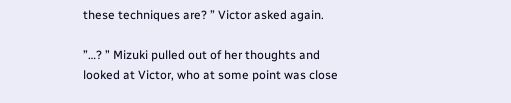these techniques are? ” Victor asked again.

”…? ” Mizuki pulled out of her thoughts and looked at Victor, who at some point was close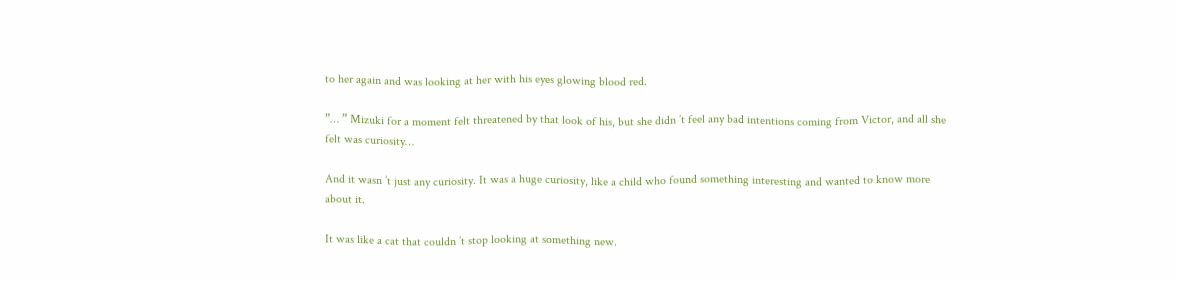to her again and was looking at her with his eyes glowing blood red.

”… ” Mizuki for a moment felt threatened by that look of his, but she didn ’t feel any bad intentions coming from Victor, and all she felt was curiosity…

And it wasn ’t just any curiosity. It was a huge curiosity, like a child who found something interesting and wanted to know more about it.

It was like a cat that couldn ’t stop looking at something new.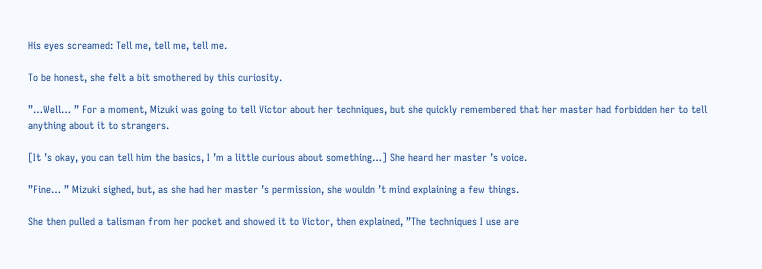His eyes screamed: Tell me, tell me, tell me.

To be honest, she felt a bit smothered by this curiosity.

”…Well… ” For a moment, Mizuki was going to tell Victor about her techniques, but she quickly remembered that her master had forbidden her to tell anything about it to strangers.

[It ’s okay, you can tell him the basics, I ’m a little curious about something…] She heard her master ’s voice.

”Fine… ” Mizuki sighed, but, as she had her master ’s permission, she wouldn ’t mind explaining a few things.

She then pulled a talisman from her pocket and showed it to Victor, then explained, ”The techniques I use are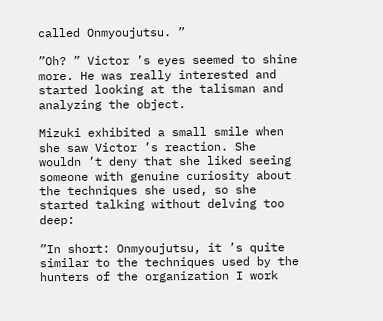called Onmyoujutsu. ”

”Oh? ” Victor ’s eyes seemed to shine more. He was really interested and started looking at the talisman and analyzing the object.

Mizuki exhibited a small smile when she saw Victor ’s reaction. She wouldn ’t deny that she liked seeing someone with genuine curiosity about the techniques she used, so she started talking without delving too deep:

”In short: Onmyoujutsu, it ’s quite similar to the techniques used by the hunters of the organization I work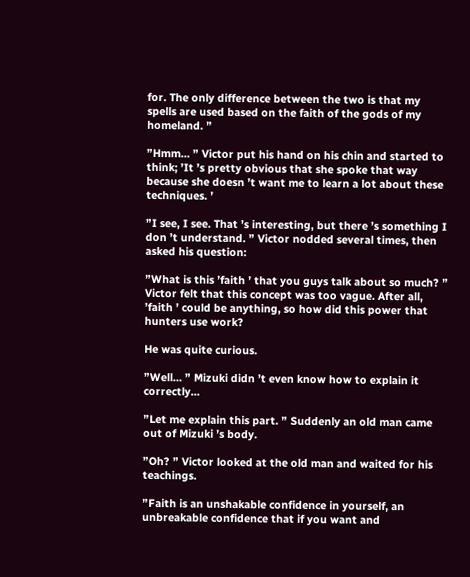for. The only difference between the two is that my spells are used based on the faith of the gods of my homeland. ”

”Hmm… ” Victor put his hand on his chin and started to think; ’It ’s pretty obvious that she spoke that way because she doesn ’t want me to learn a lot about these techniques. ’

”I see, I see. That ’s interesting, but there ’s something I don ’t understand. ” Victor nodded several times, then asked his question:

”What is this ’faith ’ that you guys talk about so much? ” Victor felt that this concept was too vague. After all, ’faith ’ could be anything, so how did this power that hunters use work?

He was quite curious.

”Well… ” Mizuki didn ’t even know how to explain it correctly…

”Let me explain this part. ” Suddenly an old man came out of Mizuki ’s body.

”Oh? ” Victor looked at the old man and waited for his teachings.

”Faith is an unshakable confidence in yourself, an unbreakable confidence that if you want and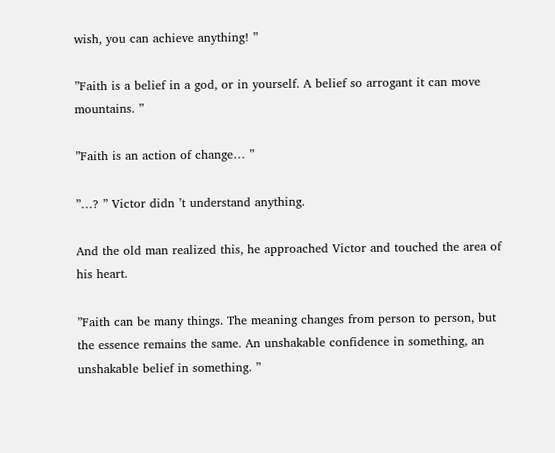wish, you can achieve anything! ”

”Faith is a belief in a god, or in yourself. A belief so arrogant it can move mountains. ”

”Faith is an action of change… ”

”…? ” Victor didn ’t understand anything.

And the old man realized this, he approached Victor and touched the area of his heart.

”Faith can be many things. The meaning changes from person to person, but the essence remains the same. An unshakable confidence in something, an unshakable belief in something. ”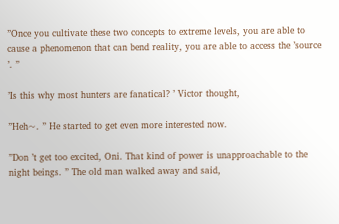”Once you cultivate these two concepts to extreme levels, you are able to cause a phenomenon that can bend reality, you are able to access the ’source ’. ”

’Is this why most hunters are fanatical? ’ Victor thought,

”Heh~. ” He started to get even more interested now.

”Don ’t get too excited, Oni. That kind of power is unapproachable to the night beings. ” The old man walked away and said,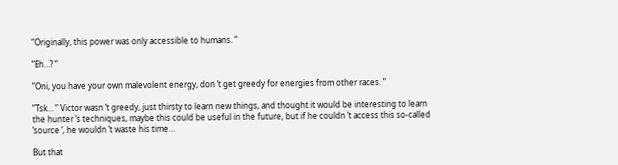”Originally, this power was only accessible to humans. ”

”Eh…? ”

”Oni, you have your own malevolent energy, don ’t get greedy for energies from other races. ”

”Tsk… ” Victor wasn ’t greedy, just thirsty to learn new things, and thought it would be interesting to learn the hunter ’s techniques, maybe this could be useful in the future, but if he couldn ’t access this so-called ’source ’, he wouldn ’t waste his time…

But that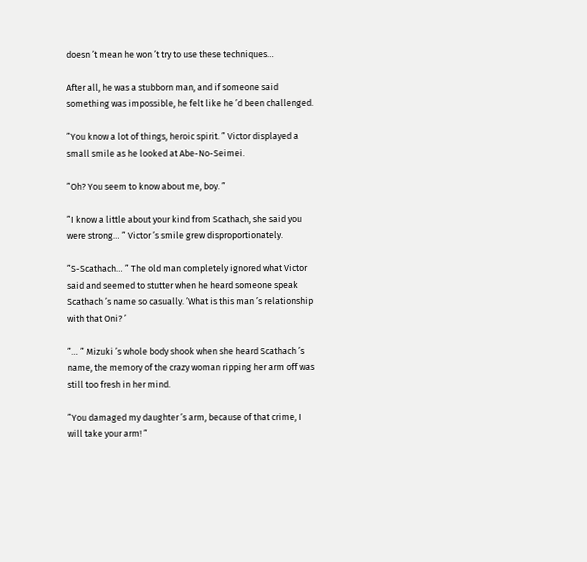doesn ’t mean he won ’t try to use these techniques…

After all, he was a stubborn man, and if someone said something was impossible, he felt like he ’d been challenged.

”You know a lot of things, heroic spirit. ” Victor displayed a small smile as he looked at Abe-No-Seimei.

”Oh? You seem to know about me, boy. ”

”I know a little about your kind from Scathach, she said you were strong… ” Victor ’s smile grew disproportionately.

”S-Scathach… ” The old man completely ignored what Victor said and seemed to stutter when he heard someone speak Scathach ’s name so casually. ’What is this man ’s relationship with that Oni? ’

”… ” Mizuki ’s whole body shook when she heard Scathach ’s name, the memory of the crazy woman ripping her arm off was still too fresh in her mind.

”You damaged my daughter ’s arm, because of that crime, I will take your arm! ”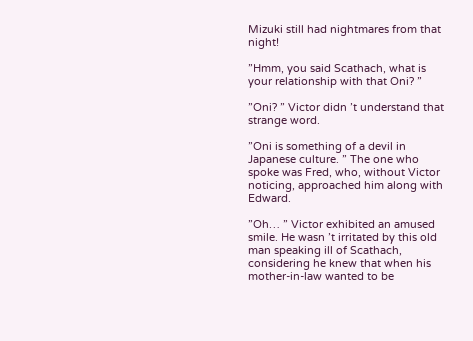Mizuki still had nightmares from that night!

”Hmm, you said Scathach, what is your relationship with that Oni? ”

”Oni? ” Victor didn ’t understand that strange word.

”Oni is something of a devil in Japanese culture. ” The one who spoke was Fred, who, without Victor noticing, approached him along with Edward.

”Oh… ” Victor exhibited an amused smile. He wasn ’t irritated by this old man speaking ill of Scathach, considering he knew that when his mother-in-law wanted to be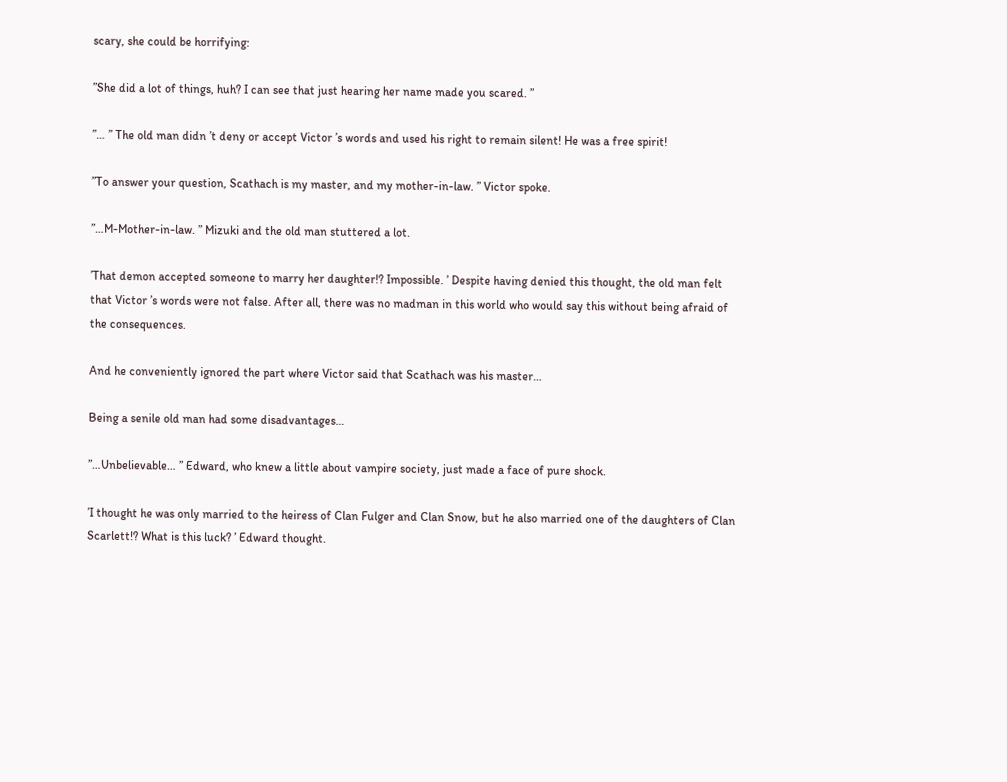scary, she could be horrifying:

”She did a lot of things, huh? I can see that just hearing her name made you scared. ”

”… ” The old man didn ’t deny or accept Victor ’s words and used his right to remain silent! He was a free spirit!

”To answer your question, Scathach is my master, and my mother-in-law. ” Victor spoke.

”…M-Mother-in-law. ” Mizuki and the old man stuttered a lot.

’That demon accepted someone to marry her daughter!? Impossible. ’ Despite having denied this thought, the old man felt that Victor ’s words were not false. After all, there was no madman in this world who would say this without being afraid of the consequences.

And he conveniently ignored the part where Victor said that Scathach was his master…

Being a senile old man had some disadvantages…

”…Unbelievable… ” Edward, who knew a little about vampire society, just made a face of pure shock.

’I thought he was only married to the heiress of Clan Fulger and Clan Snow, but he also married one of the daughters of Clan Scarlett!? What is this luck? ’ Edward thought.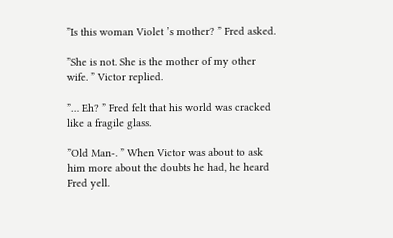”Is this woman Violet ’s mother? ” Fred asked.

”She is not. She is the mother of my other wife. ” Victor replied.

”… Eh? ” Fred felt that his world was cracked like a fragile glass.

”Old Man-. ” When Victor was about to ask him more about the doubts he had, he heard Fred yell.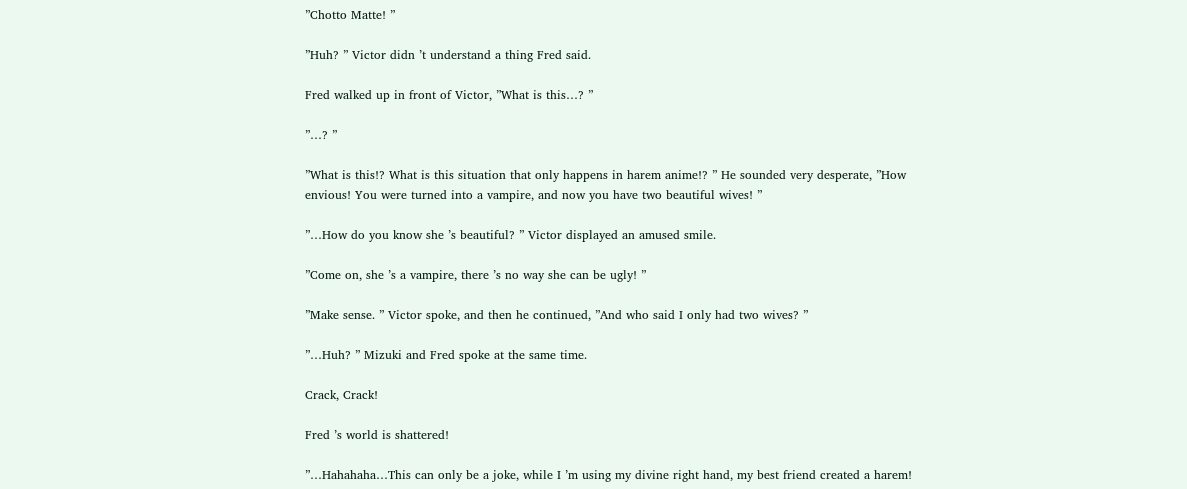”Chotto Matte! ”

”Huh? ” Victor didn ’t understand a thing Fred said.

Fred walked up in front of Victor, ”What is this…? ”

”…? ”

”What is this!? What is this situation that only happens in harem anime!? ” He sounded very desperate, ”How envious! You were turned into a vampire, and now you have two beautiful wives! ”

”…How do you know she ’s beautiful? ” Victor displayed an amused smile.

”Come on, she ’s a vampire, there ’s no way she can be ugly! ”

”Make sense. ” Victor spoke, and then he continued, ”And who said I only had two wives? ”

”…Huh? ” Mizuki and Fred spoke at the same time.

Crack, Crack!

Fred ’s world is shattered!

”…Hahahaha…This can only be a joke, while I ’m using my divine right hand, my best friend created a harem!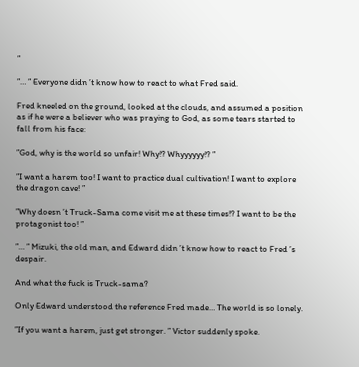”

”… ” Everyone didn ’t know how to react to what Fred said.

Fred kneeled on the ground, looked at the clouds, and assumed a position as if he were a believer who was praying to God, as some tears started to fall from his face:

”God, why is the world so unfair! Why!? Whyyyyyy!? ”

”I want a harem too! I want to practice dual cultivation! I want to explore the dragon cave! ”

”Why doesn ’t Truck-Sama come visit me at these times!? I want to be the protagonist too! ”

”… ” Mizuki, the old man, and Edward didn ’t know how to react to Fred ’s despair.

And what the fuck is Truck-sama?

Only Edward understood the reference Fred made… The world is so lonely.

”If you want a harem, just get stronger. ” Victor suddenly spoke.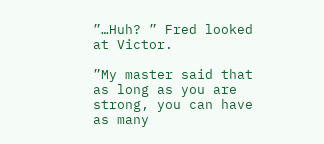”…Huh? ” Fred looked at Victor.

”My master said that as long as you are strong, you can have as many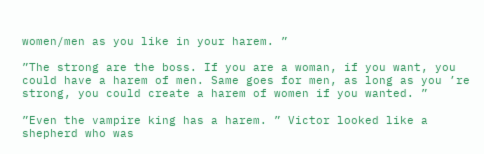women/men as you like in your harem. ”

”The strong are the boss. If you are a woman, if you want, you could have a harem of men. Same goes for men, as long as you ’re strong, you could create a harem of women if you wanted. ”

”Even the vampire king has a harem. ” Victor looked like a shepherd who was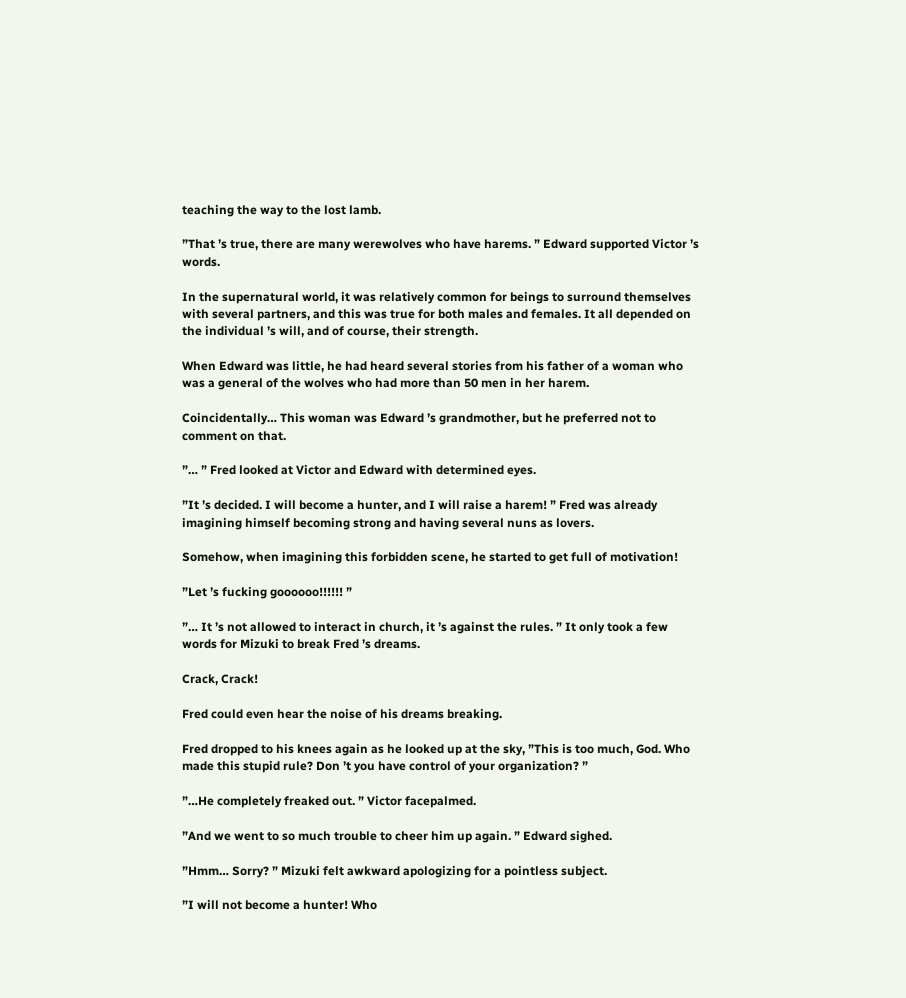teaching the way to the lost lamb.

”That ’s true, there are many werewolves who have harems. ” Edward supported Victor ’s words.

In the supernatural world, it was relatively common for beings to surround themselves with several partners, and this was true for both males and females. It all depended on the individual ’s will, and of course, their strength.

When Edward was little, he had heard several stories from his father of a woman who was a general of the wolves who had more than 50 men in her harem.

Coincidentally… This woman was Edward ’s grandmother, but he preferred not to comment on that.

”… ” Fred looked at Victor and Edward with determined eyes.

”It ’s decided. I will become a hunter, and I will raise a harem! ” Fred was already imagining himself becoming strong and having several nuns as lovers.

Somehow, when imagining this forbidden scene, he started to get full of motivation!

”Let ’s fucking goooooo!!!!!! ”

”… It ’s not allowed to interact in church, it ’s against the rules. ” It only took a few words for Mizuki to break Fred ’s dreams.

Crack, Crack!

Fred could even hear the noise of his dreams breaking.

Fred dropped to his knees again as he looked up at the sky, ”This is too much, God. Who made this stupid rule? Don ’t you have control of your organization? ”

”…He completely freaked out. ” Victor facepalmed.

”And we went to so much trouble to cheer him up again. ” Edward sighed.

”Hmm… Sorry? ” Mizuki felt awkward apologizing for a pointless subject.

”I will not become a hunter! Who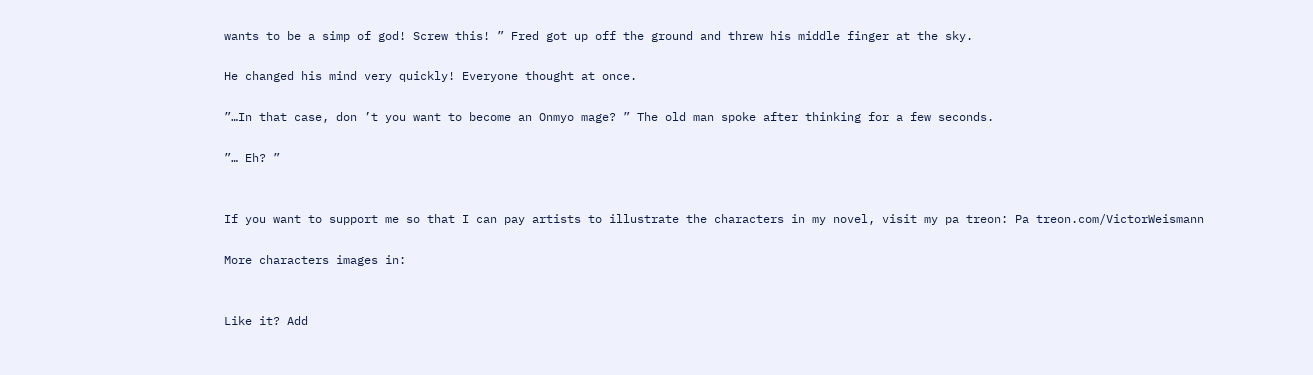wants to be a simp of god! Screw this! ” Fred got up off the ground and threw his middle finger at the sky.

He changed his mind very quickly! Everyone thought at once.

”…In that case, don ’t you want to become an Onmyo mage? ” The old man spoke after thinking for a few seconds.

”… Eh? ”


If you want to support me so that I can pay artists to illustrate the characters in my novel, visit my pa treon: Pa treon.com/VictorWeismann

More characters images in:


Like it? Add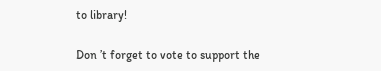to library!

Don ’t forget to vote to support the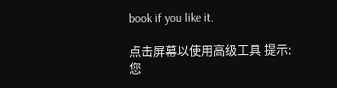book if you like it.

点击屏幕以使用高级工具 提示:您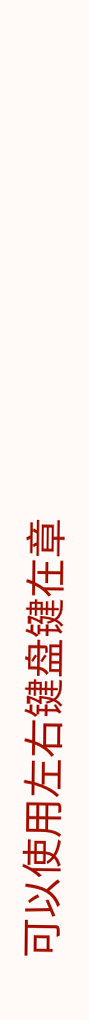可以使用左右键盘键在章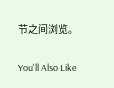节之间浏览。

You'll Also Like